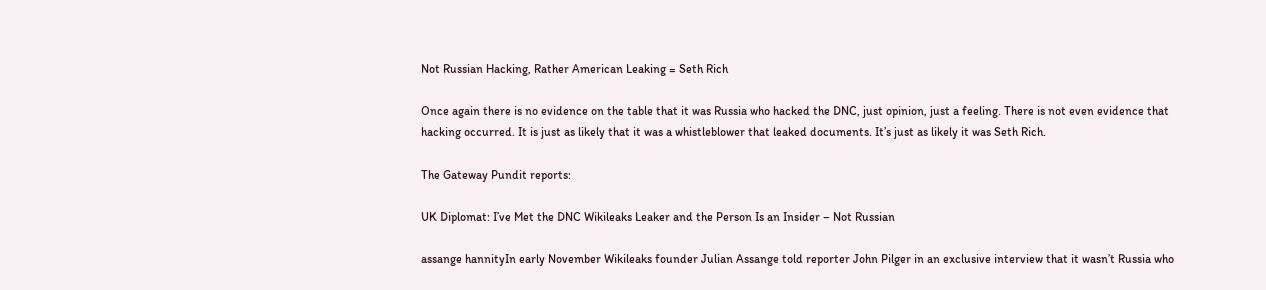Not Russian Hacking, Rather American Leaking = Seth Rich

Once again there is no evidence on the table that it was Russia who hacked the DNC, just opinion, just a feeling. There is not even evidence that hacking occurred. It is just as likely that it was a whistleblower that leaked documents. It’s just as likely it was Seth Rich.

The Gateway Pundit reports:

UK Diplomat: I’ve Met the DNC Wikileaks Leaker and the Person Is an Insider – Not Russian

assange hannityIn early November Wikileaks founder Julian Assange told reporter John Pilger in an exclusive interview that it wasn’t Russia who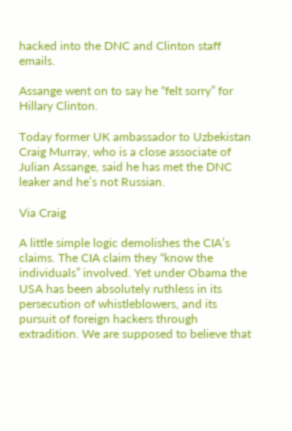hacked into the DNC and Clinton staff emails.

Assange went on to say he “felt sorry” for Hillary Clinton.

Today former UK ambassador to Uzbekistan Craig Murray, who is a close associate of Julian Assange, said he has met the DNC leaker and he’s not Russian.

Via Craig

A little simple logic demolishes the CIA’s claims. The CIA claim they “know the individuals” involved. Yet under Obama the USA has been absolutely ruthless in its persecution of whistleblowers, and its pursuit of foreign hackers through extradition. We are supposed to believe that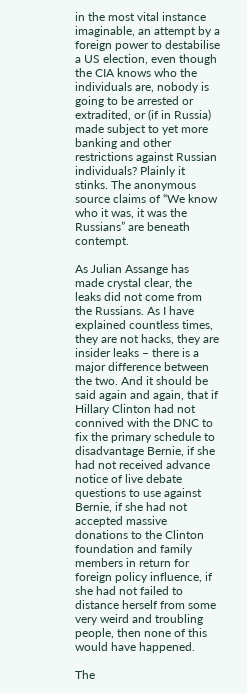in the most vital instance imaginable, an attempt by a foreign power to destabilise a US election, even though the CIA knows who the individuals are, nobody is going to be arrested or extradited, or (if in Russia) made subject to yet more banking and other restrictions against Russian individuals? Plainly it stinks. The anonymous source claims of “We know who it was, it was the Russians” are beneath contempt.

As Julian Assange has made crystal clear, the leaks did not come from the Russians. As I have explained countless times, they are not hacks, they are insider leaks – there is a major difference between the two. And it should be said again and again, that if Hillary Clinton had not connived with the DNC to fix the primary schedule to disadvantage Bernie, if she had not received advance notice of live debate questions to use against Bernie, if she had not accepted massive donations to the Clinton foundation and family members in return for foreign policy influence, if she had not failed to distance herself from some very weird and troubling people, then none of this would have happened.

The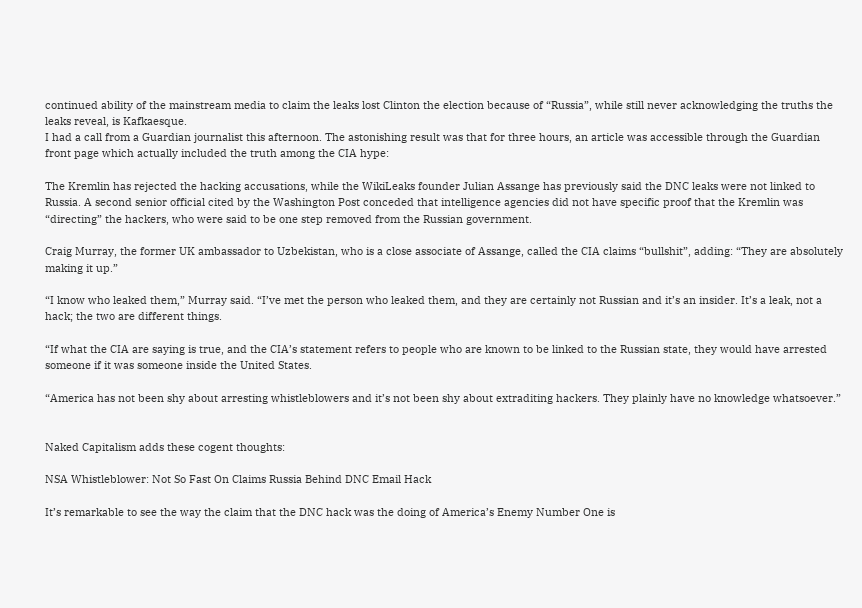continued ability of the mainstream media to claim the leaks lost Clinton the election because of “Russia”, while still never acknowledging the truths the leaks reveal, is Kafkaesque.
I had a call from a Guardian journalist this afternoon. The astonishing result was that for three hours, an article was accessible through the Guardian front page which actually included the truth among the CIA hype:

The Kremlin has rejected the hacking accusations, while the WikiLeaks founder Julian Assange has previously said the DNC leaks were not linked to Russia. A second senior official cited by the Washington Post conceded that intelligence agencies did not have specific proof that the Kremlin was “directing” the hackers, who were said to be one step removed from the Russian government.

Craig Murray, the former UK ambassador to Uzbekistan, who is a close associate of Assange, called the CIA claims “bullshit”, adding: “They are absolutely making it up.”

“I know who leaked them,” Murray said. “I’ve met the person who leaked them, and they are certainly not Russian and it’s an insider. It’s a leak, not a hack; the two are different things.

“If what the CIA are saying is true, and the CIA’s statement refers to people who are known to be linked to the Russian state, they would have arrested someone if it was someone inside the United States.

“America has not been shy about arresting whistleblowers and it’s not been shy about extraditing hackers. They plainly have no knowledge whatsoever.”


Naked Capitalism adds these cogent thoughts:

NSA Whistleblower: Not So Fast On Claims Russia Behind DNC Email Hack

It’s remarkable to see the way the claim that the DNC hack was the doing of America’s Enemy Number One is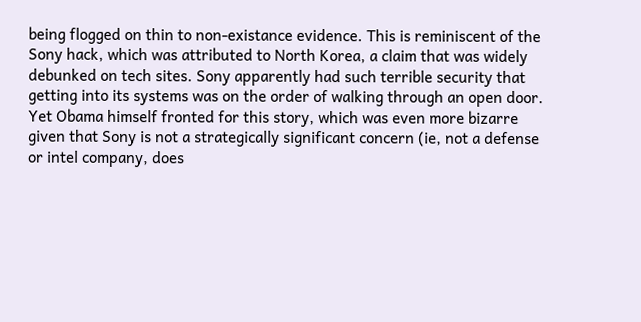being flogged on thin to non-existance evidence. This is reminiscent of the Sony hack, which was attributed to North Korea, a claim that was widely debunked on tech sites. Sony apparently had such terrible security that getting into its systems was on the order of walking through an open door. Yet Obama himself fronted for this story, which was even more bizarre given that Sony is not a strategically significant concern (ie, not a defense or intel company, does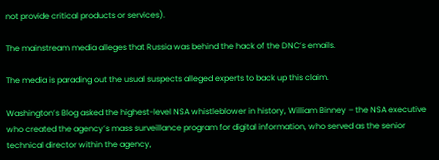not provide critical products or services).

The mainstream media alleges that Russia was behind the hack of the DNC’s emails.

The media is parading out the usual suspects alleged experts to back up this claim.

Washington’s Blog asked the highest-level NSA whistleblower in history, William Binney – the NSA executive who created the agency’s mass surveillance program for digital information, who served as the senior technical director within the agency,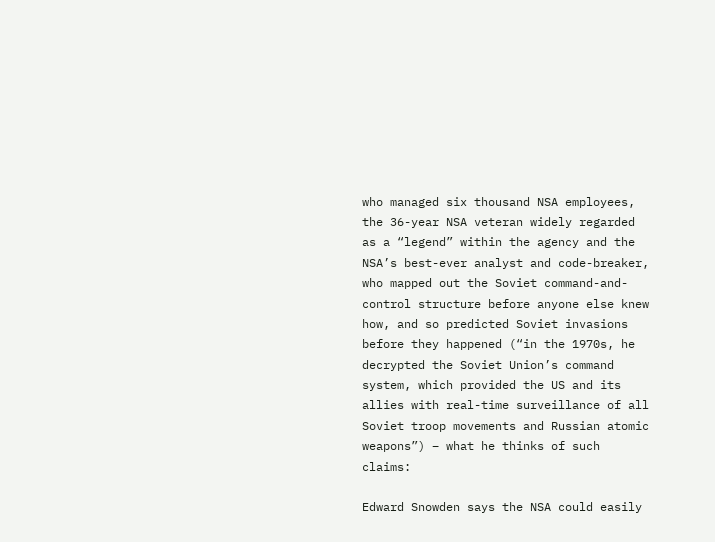who managed six thousand NSA employees, the 36-year NSA veteran widely regarded as a “legend” within the agency and the NSA’s best-ever analyst and code-breaker, who mapped out the Soviet command-and-control structure before anyone else knew how, and so predicted Soviet invasions before they happened (“in the 1970s, he decrypted the Soviet Union’s command system, which provided the US and its allies with real-time surveillance of all Soviet troop movements and Russian atomic weapons”) – what he thinks of such claims:

Edward Snowden says the NSA could easily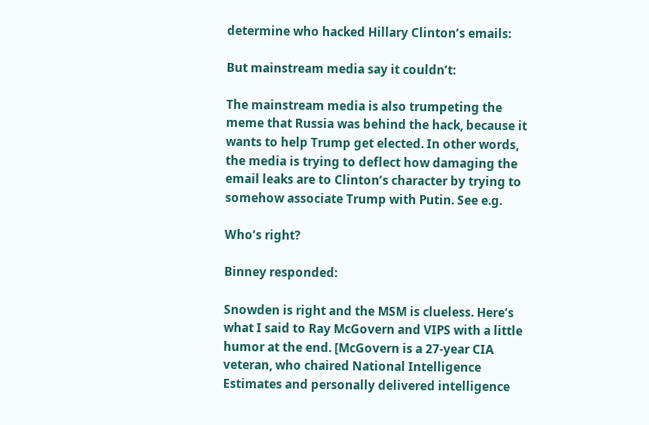determine who hacked Hillary Clinton’s emails:

But mainstream media say it couldn’t:

The mainstream media is also trumpeting the meme that Russia was behind the hack, because it wants to help Trump get elected. In other words, the media is trying to deflect how damaging the email leaks are to Clinton’s character by trying to somehow associate Trump with Putin. See e.g.

Who’s right?

Binney responded:

Snowden is right and the MSM is clueless. Here’s what I said to Ray McGovern and VIPS with a little humor at the end. [McGovern is a 27-year CIA veteran, who chaired National Intelligence Estimates and personally delivered intelligence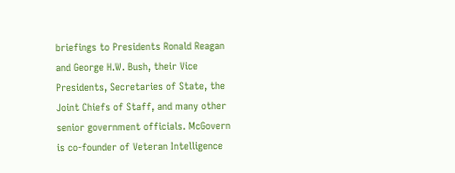briefings to Presidents Ronald Reagan and George H.W. Bush, their Vice Presidents, Secretaries of State, the Joint Chiefs of Staff, and many other senior government officials. McGovern is co-founder of Veteran Intelligence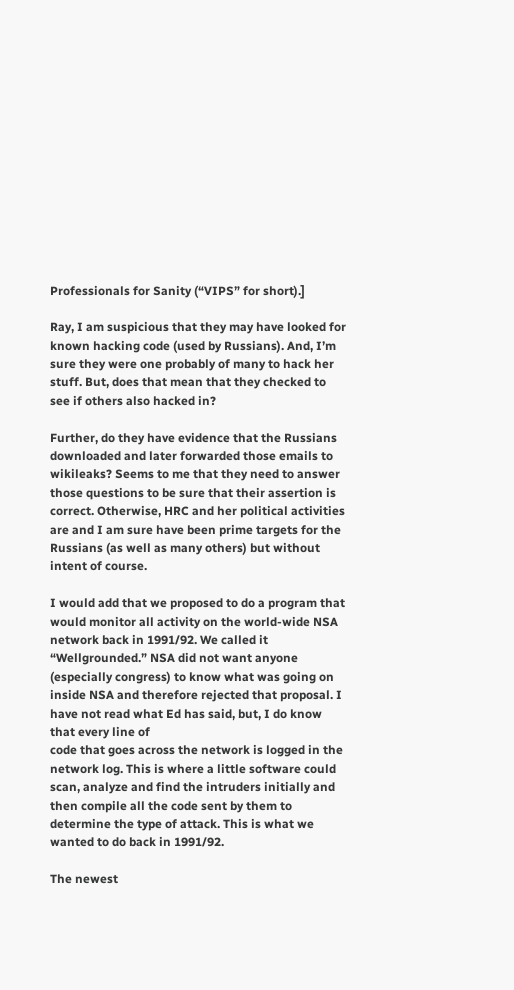Professionals for Sanity (“VIPS” for short).]

Ray, I am suspicious that they may have looked for known hacking code (used by Russians). And, I’m sure they were one probably of many to hack her stuff. But, does that mean that they checked to see if others also hacked in?

Further, do they have evidence that the Russians downloaded and later forwarded those emails to wikileaks? Seems to me that they need to answer those questions to be sure that their assertion is correct. Otherwise, HRC and her political activities are and I am sure have been prime targets for the Russians (as well as many others) but without intent of course.

I would add that we proposed to do a program that would monitor all activity on the world-wide NSA network back in 1991/92. We called it “Wellgrounded.” NSA did not want anyone (especially congress) to know what was going on inside NSA and therefore rejected that proposal. I have not read what Ed has said, but, I do know that every line of
code that goes across the network is logged in the network log. This is where a little software could scan, analyze and find the intruders initially and then compile all the code sent by them to determine the type of attack. This is what we wanted to do back in 1991/92.

The newest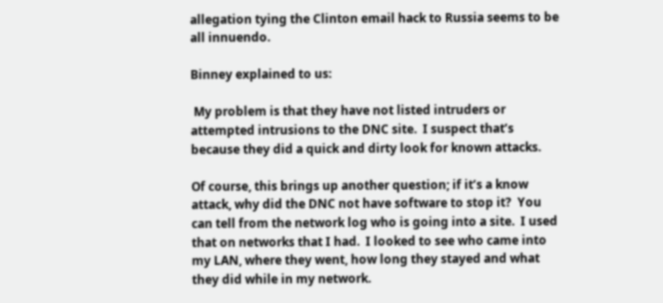allegation tying the Clinton email hack to Russia seems to be all innuendo.

Binney explained to us:

 My problem is that they have not listed intruders or attempted intrusions to the DNC site.  I suspect that’s because they did a quick and dirty look for known attacks.

Of course, this brings up another question; if it’s a know attack, why did the DNC not have software to stop it?  You can tell from the network log who is going into a site.  I used that on networks that I had.  I looked to see who came into my LAN, where they went, how long they stayed and what they did while in my network.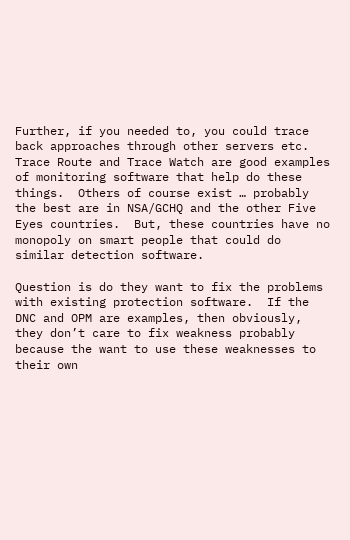Further, if you needed to, you could trace back approaches through other servers etc. Trace Route and Trace Watch are good examples of monitoring software that help do these things.  Others of course exist … probably the best are in NSA/GCHQ and the other Five Eyes countries.  But, these countries have no monopoly on smart people that could do similar detection software.

Question is do they want to fix the problems with existing protection software.  If the DNC and OPM are examples, then obviously, they don’t care to fix weakness probably because the want to use these weaknesses to their own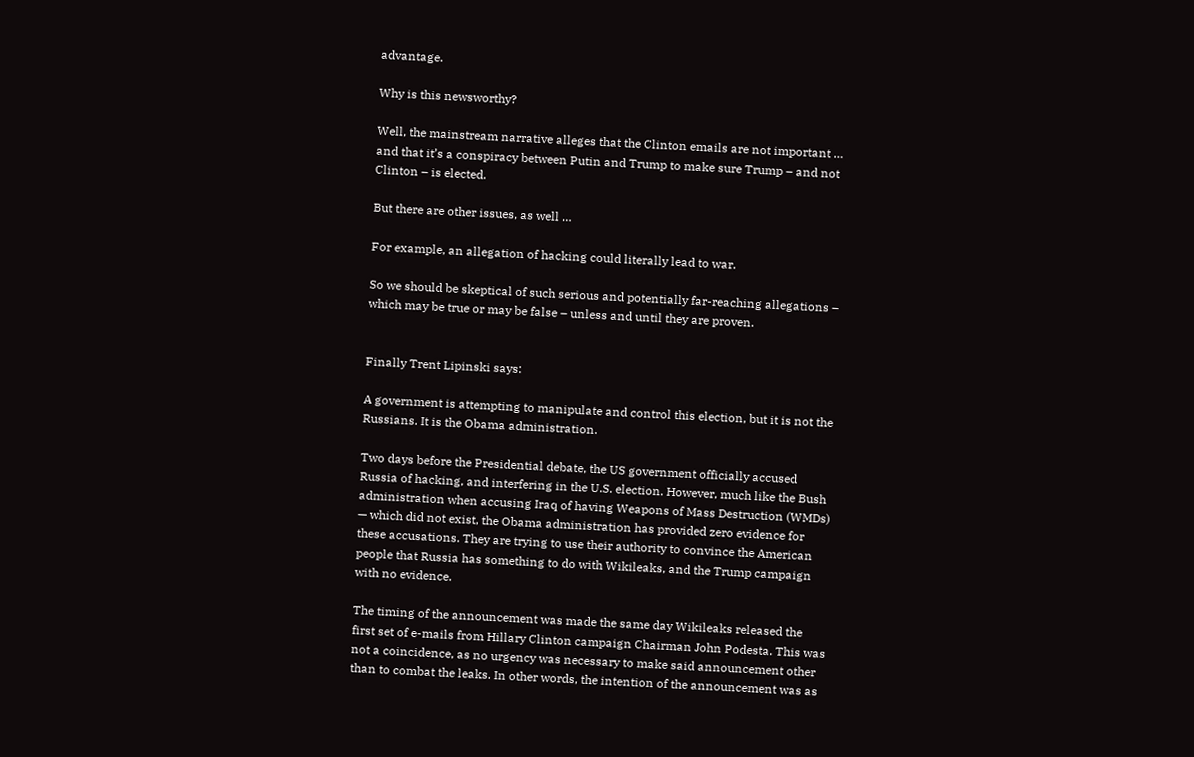advantage.

Why is this newsworthy?

Well, the mainstream narrative alleges that the Clinton emails are not important … and that it’s a conspiracy between Putin and Trump to make sure Trump – and not Clinton – is elected.

But there are other issues, as well …

For example, an allegation of hacking could literally lead to war.

So we should be skeptical of such serious and potentially far-reaching allegations – which may be true or may be false – unless and until they are proven.


Finally Trent Lipinski says:

A government is attempting to manipulate and control this election, but it is not the Russians. It is the Obama administration.

Two days before the Presidential debate, the US government officially accused Russia of hacking, and interfering in the U.S. election. However, much like the Bush administration when accusing Iraq of having Weapons of Mass Destruction (WMDs) — which did not exist, the Obama administration has provided zero evidence for these accusations. They are trying to use their authority to convince the American people that Russia has something to do with Wikileaks, and the Trump campaign with no evidence.

The timing of the announcement was made the same day Wikileaks released the first set of e-mails from Hillary Clinton campaign Chairman John Podesta. This was not a coincidence, as no urgency was necessary to make said announcement other than to combat the leaks. In other words, the intention of the announcement was as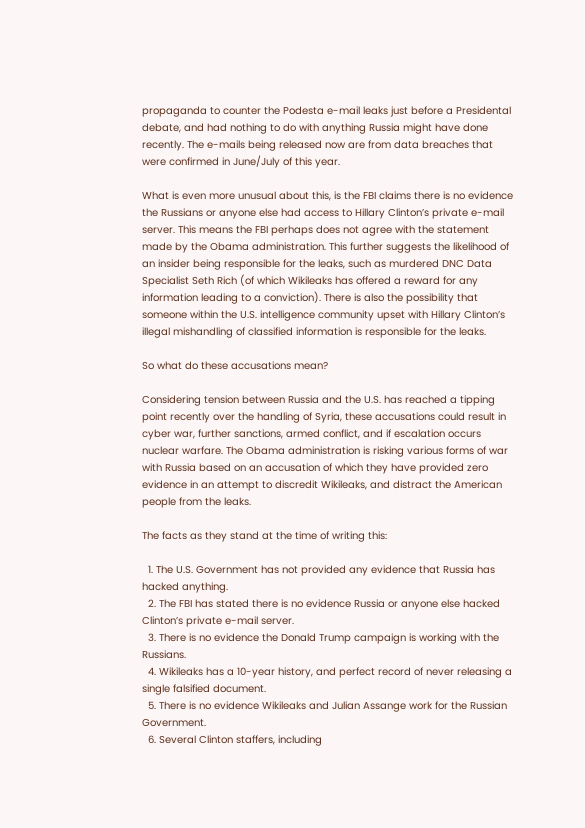propaganda to counter the Podesta e-mail leaks just before a Presidental debate, and had nothing to do with anything Russia might have done recently. The e-mails being released now are from data breaches that were confirmed in June/July of this year.

What is even more unusual about this, is the FBI claims there is no evidence the Russians or anyone else had access to Hillary Clinton’s private e-mail server. This means the FBI perhaps does not agree with the statement made by the Obama administration. This further suggests the likelihood of an insider being responsible for the leaks, such as murdered DNC Data Specialist Seth Rich (of which Wikileaks has offered a reward for any information leading to a conviction). There is also the possibility that someone within the U.S. intelligence community upset with Hillary Clinton’s illegal mishandling of classified information is responsible for the leaks.

So what do these accusations mean?

Considering tension between Russia and the U.S. has reached a tipping point recently over the handling of Syria, these accusations could result in cyber war, further sanctions, armed conflict, and if escalation occurs nuclear warfare. The Obama administration is risking various forms of war with Russia based on an accusation of which they have provided zero evidence in an attempt to discredit Wikileaks, and distract the American people from the leaks.

The facts as they stand at the time of writing this:

  1. The U.S. Government has not provided any evidence that Russia has hacked anything.
  2. The FBI has stated there is no evidence Russia or anyone else hacked Clinton’s private e-mail server.
  3. There is no evidence the Donald Trump campaign is working with the Russians.
  4. Wikileaks has a 10-year history, and perfect record of never releasing a single falsified document.
  5. There is no evidence Wikileaks and Julian Assange work for the Russian Government.
  6. Several Clinton staffers, including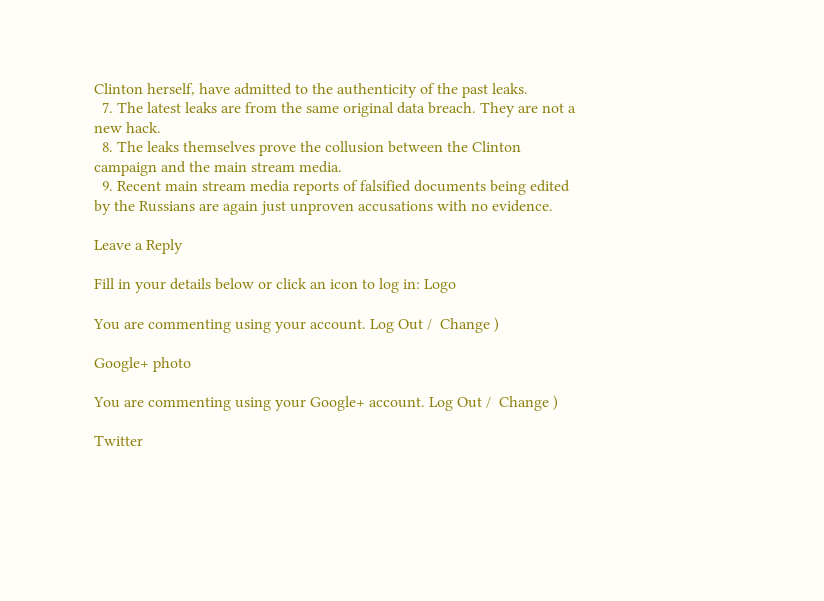Clinton herself, have admitted to the authenticity of the past leaks.
  7. The latest leaks are from the same original data breach. They are not a new hack.
  8. The leaks themselves prove the collusion between the Clinton campaign and the main stream media.
  9. Recent main stream media reports of falsified documents being edited by the Russians are again just unproven accusations with no evidence.

Leave a Reply

Fill in your details below or click an icon to log in: Logo

You are commenting using your account. Log Out /  Change )

Google+ photo

You are commenting using your Google+ account. Log Out /  Change )

Twitter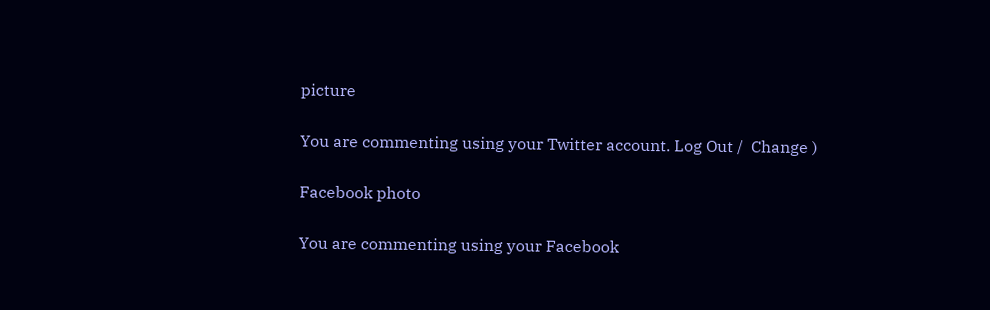picture

You are commenting using your Twitter account. Log Out /  Change )

Facebook photo

You are commenting using your Facebook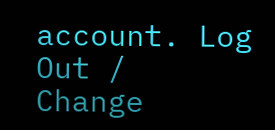account. Log Out /  Change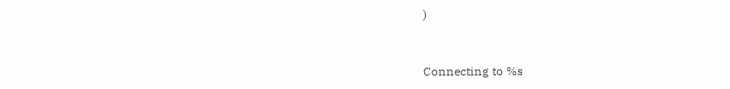)


Connecting to %s